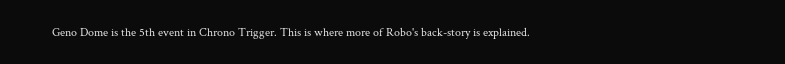Geno Dome is the 5th event in Chrono Trigger. This is where more of Robo's back-story is explained.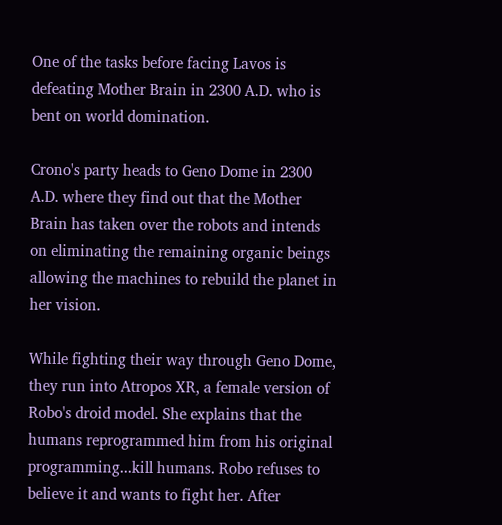One of the tasks before facing Lavos is defeating Mother Brain in 2300 A.D. who is bent on world domination.

Crono's party heads to Geno Dome in 2300 A.D. where they find out that the Mother Brain has taken over the robots and intends on eliminating the remaining organic beings allowing the machines to rebuild the planet in her vision.

While fighting their way through Geno Dome, they run into Atropos XR, a female version of Robo's droid model. She explains that the humans reprogrammed him from his original programming...kill humans. Robo refuses to believe it and wants to fight her. After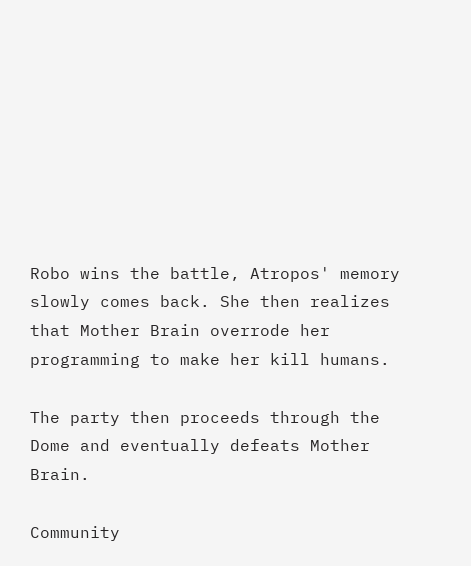Robo wins the battle, Atropos' memory slowly comes back. She then realizes that Mother Brain overrode her programming to make her kill humans.

The party then proceeds through the Dome and eventually defeats Mother Brain.

Community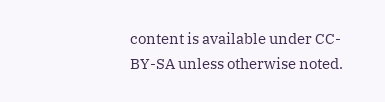content is available under CC-BY-SA unless otherwise noted.